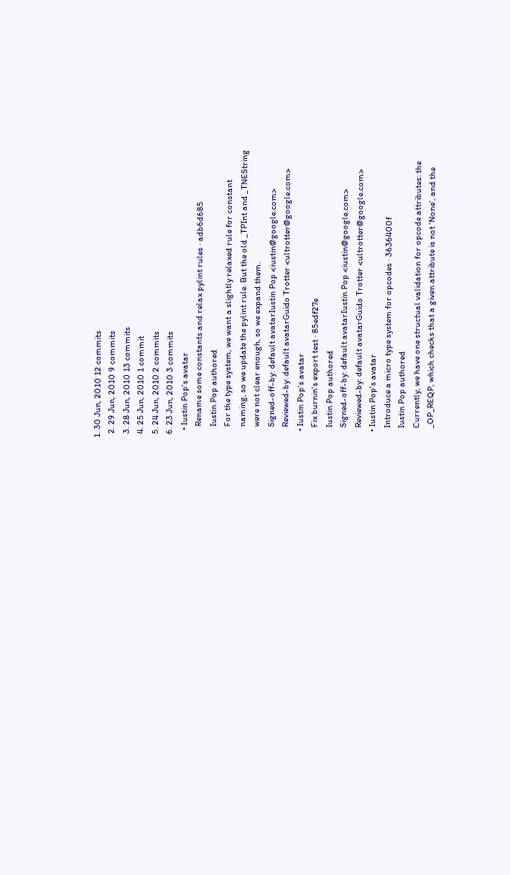1. 30 Jun, 2010 12 commits
  2. 29 Jun, 2010 9 commits
  3. 28 Jun, 2010 13 commits
  4. 25 Jun, 2010 1 commit
  5. 24 Jun, 2010 2 commits
  6. 23 Jun, 2010 3 commits
    • Iustin Pop's avatar
      Rename some constants and relax pylint rules · adb6d685
      Iustin Pop authored
      For the type system, we want a slightly relaxed rule for constant
      naming, so we update the pylint rule. But the old _TPInt and _TNEString
      were not clear enough, so we expand them.
      Signed-off-by: default avatarIustin Pop <iustin@google.com>
      Reviewed-by: default avatarGuido Trotter <ultrotter@google.com>
    • Iustin Pop's avatar
      Fix burnin's export test · 85edf27e
      Iustin Pop authored
      Signed-off-by: default avatarIustin Pop <iustin@google.com>
      Reviewed-by: default avatarGuido Trotter <ultrotter@google.com>
    • Iustin Pop's avatar
      Introduce a micro type system for opcodes · 3636400f
      Iustin Pop authored
      Currently, we have one structual validation for opcode attributes: the
      _OP_REQP, which checks that a given attribute is not 'None', and the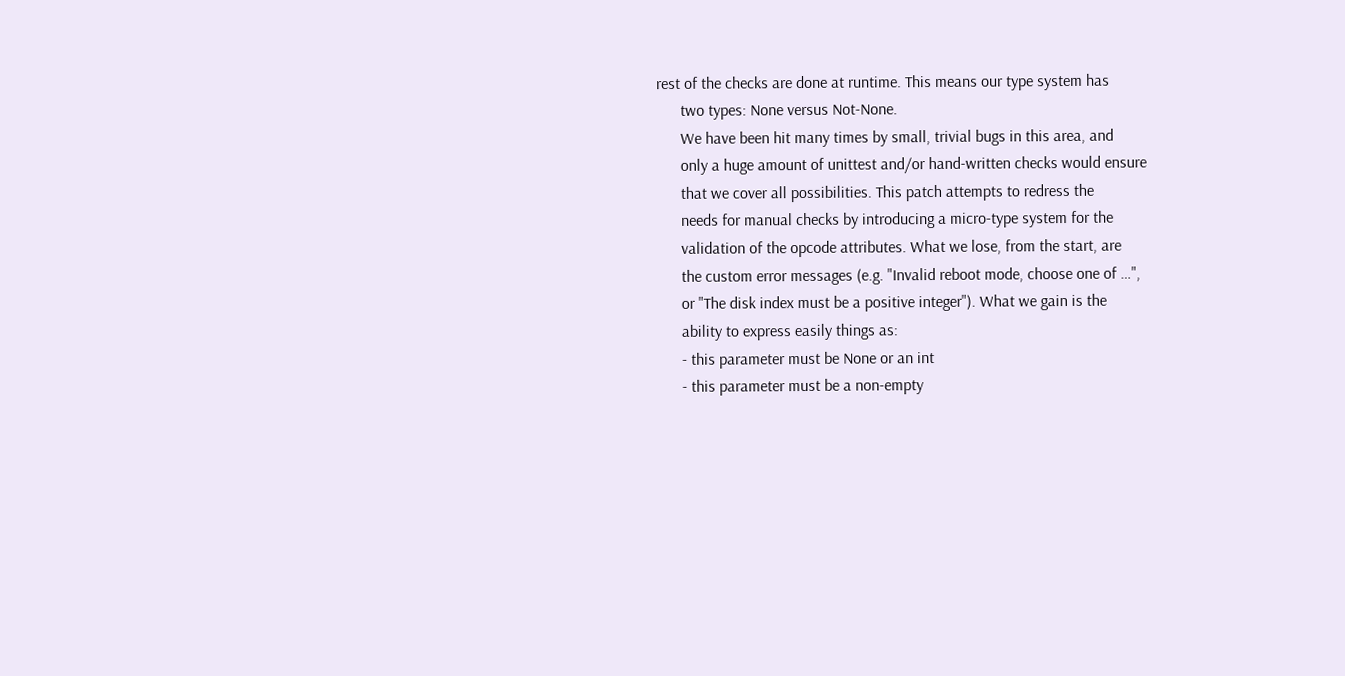rest of the checks are done at runtime. This means our type system has
      two types: None versus Not-None.
      We have been hit many times by small, trivial bugs in this area, and
      only a huge amount of unittest and/or hand-written checks would ensure
      that we cover all possibilities. This patch attempts to redress the
      needs for manual checks by introducing a micro-type system for the
      validation of the opcode attributes. What we lose, from the start, are
      the custom error messages (e.g. "Invalid reboot mode, choose one of …",
      or "The disk index must be a positive integer"). What we gain is the
      ability to express easily things as:
      - this parameter must be None or an int
      - this parameter must be a non-empty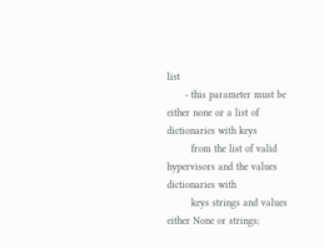list
      - this parameter must be either none or a list of dictionaries with keys
        from the list of valid hypervisors and the values dictionaries with
        keys strings and values either None or strings;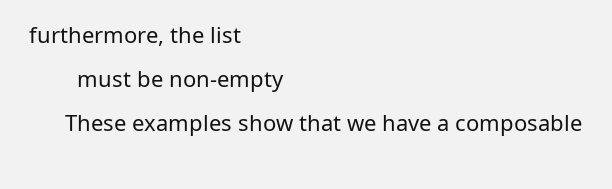furthermore, the list
        must be non-empty
      These examples show that we have a composable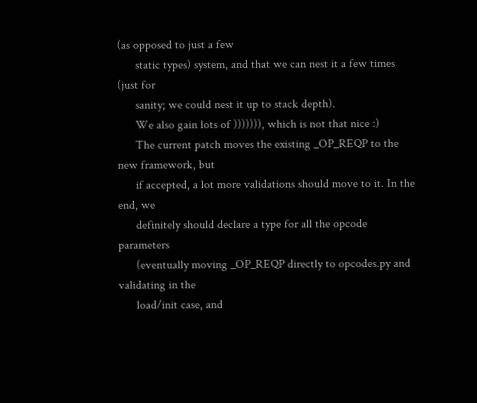(as opposed to just a few
      static types) system, and that we can nest it a few times (just for
      sanity; we could nest it up to stack depth).
      We also gain lots of ))))))), which is not that nice :)
      The current patch moves the existing _OP_REQP to the new framework, but
      if accepted, a lot more validations should move to it. In the end, we
      definitely should declare a type for all the opcode parameters
      (eventually moving _OP_REQP directly to opcodes.py and validating in the
      load/init case, and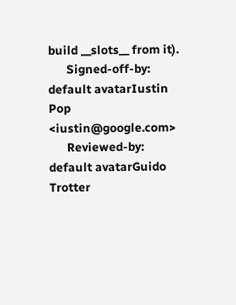build __slots__ from it).
      Signed-off-by: default avatarIustin Pop <iustin@google.com>
      Reviewed-by: default avatarGuido Trotter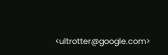<ultrotter@google.com>